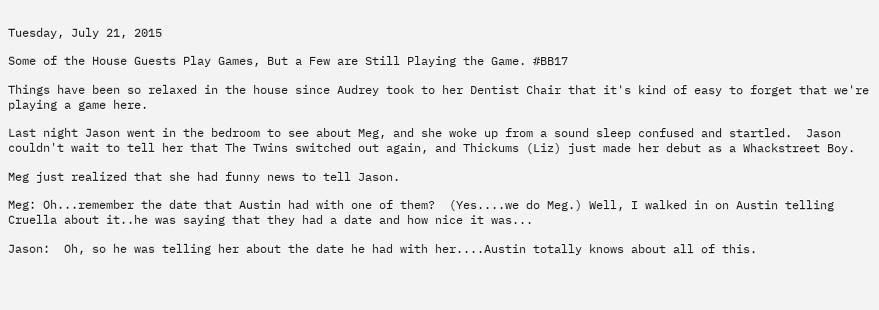Tuesday, July 21, 2015

Some of the House Guests Play Games, But a Few are Still Playing the Game. #BB17

Things have been so relaxed in the house since Audrey took to her Dentist Chair that it's kind of easy to forget that we're playing a game here.

Last night Jason went in the bedroom to see about Meg, and she woke up from a sound sleep confused and startled.  Jason couldn't wait to tell her that The Twins switched out again, and Thickums (Liz) just made her debut as a Whackstreet Boy.

Meg just realized that she had funny news to tell Jason.

Meg: Oh...remember the date that Austin had with one of them?  (Yes....we do Meg.) Well, I walked in on Austin telling Cruella about it..he was saying that they had a date and how nice it was...

Jason:  Oh, so he was telling her about the date he had with her....Austin totally knows about all of this.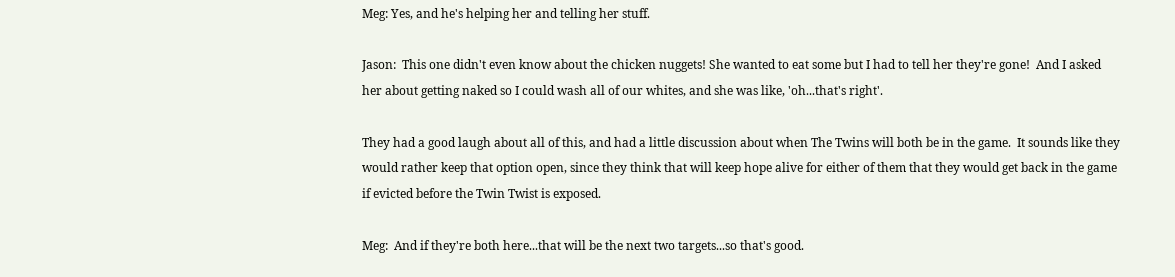Meg: Yes, and he's helping her and telling her stuff.

Jason:  This one didn't even know about the chicken nuggets! She wanted to eat some but I had to tell her they're gone!  And I asked her about getting naked so I could wash all of our whites, and she was like, 'oh...that's right'.

They had a good laugh about all of this, and had a little discussion about when The Twins will both be in the game.  It sounds like they would rather keep that option open, since they think that will keep hope alive for either of them that they would get back in the game if evicted before the Twin Twist is exposed.

Meg:  And if they're both here...that will be the next two targets...so that's good.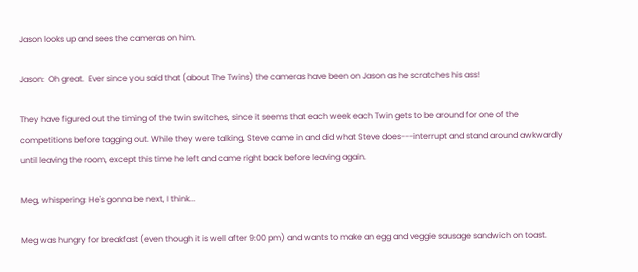Jason looks up and sees the cameras on him.

Jason:  Oh great.  Ever since you said that (about The Twins) the cameras have been on Jason as he scratches his ass!

They have figured out the timing of the twin switches, since it seems that each week each Twin gets to be around for one of the competitions before tagging out. While they were talking, Steve came in and did what Steve does---interrupt and stand around awkwardly until leaving the room, except this time he left and came right back before leaving again.

Meg, whispering: He's gonna be next, I think...

Meg was hungry for breakfast (even though it is well after 9:00 pm) and wants to make an egg and veggie sausage sandwich on toast.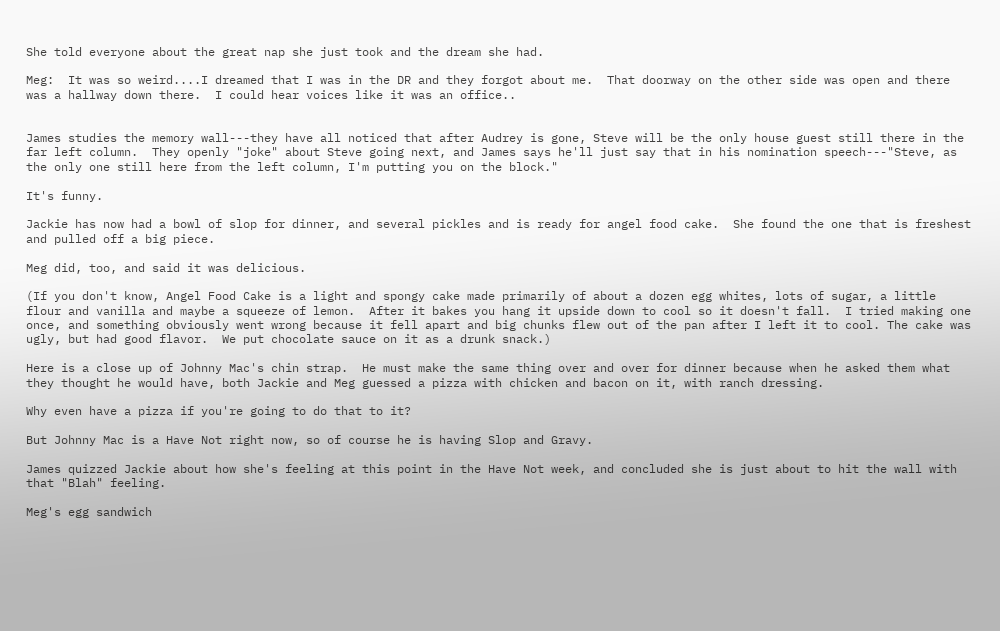She told everyone about the great nap she just took and the dream she had.

Meg:  It was so weird....I dreamed that I was in the DR and they forgot about me.  That doorway on the other side was open and there was a hallway down there.  I could hear voices like it was an office..


James studies the memory wall---they have all noticed that after Audrey is gone, Steve will be the only house guest still there in the far left column.  They openly "joke" about Steve going next, and James says he'll just say that in his nomination speech---"Steve, as the only one still here from the left column, I'm putting you on the block."

It's funny.

Jackie has now had a bowl of slop for dinner, and several pickles and is ready for angel food cake.  She found the one that is freshest and pulled off a big piece.

Meg did, too, and said it was delicious.

(If you don't know, Angel Food Cake is a light and spongy cake made primarily of about a dozen egg whites, lots of sugar, a little flour and vanilla and maybe a squeeze of lemon.  After it bakes you hang it upside down to cool so it doesn't fall.  I tried making one once, and something obviously went wrong because it fell apart and big chunks flew out of the pan after I left it to cool. The cake was ugly, but had good flavor.  We put chocolate sauce on it as a drunk snack.)

Here is a close up of Johnny Mac's chin strap.  He must make the same thing over and over for dinner because when he asked them what they thought he would have, both Jackie and Meg guessed a pizza with chicken and bacon on it, with ranch dressing.

Why even have a pizza if you're going to do that to it?

But Johnny Mac is a Have Not right now, so of course he is having Slop and Gravy.

James quizzed Jackie about how she's feeling at this point in the Have Not week, and concluded she is just about to hit the wall with that "Blah" feeling.

Meg's egg sandwich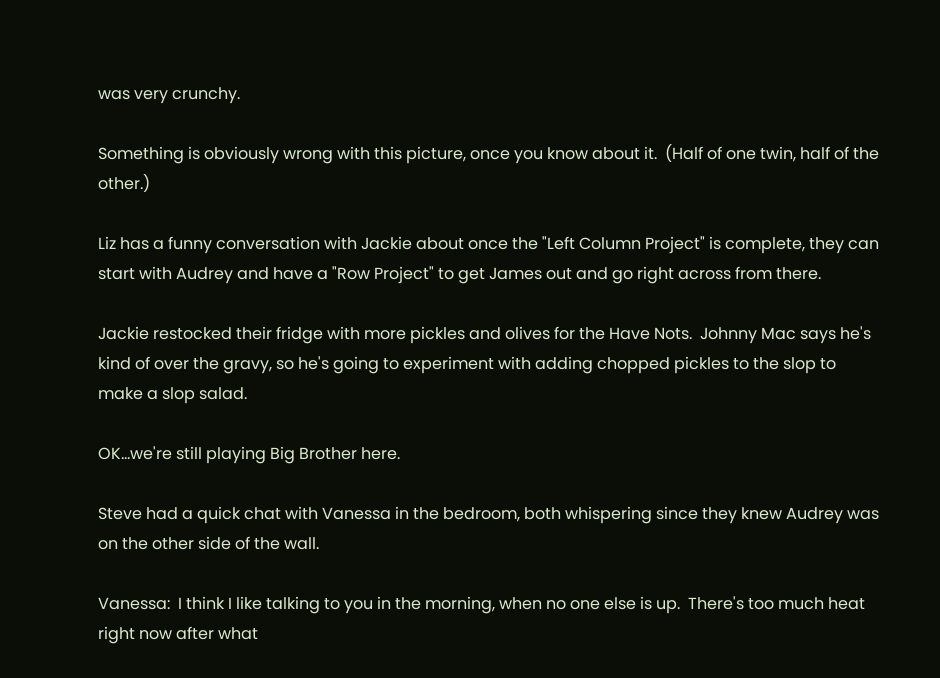was very crunchy.

Something is obviously wrong with this picture, once you know about it.  (Half of one twin, half of the other.)

Liz has a funny conversation with Jackie about once the "Left Column Project" is complete, they can start with Audrey and have a "Row Project" to get James out and go right across from there.

Jackie restocked their fridge with more pickles and olives for the Have Nots.  Johnny Mac says he's kind of over the gravy, so he's going to experiment with adding chopped pickles to the slop to make a slop salad.

OK...we're still playing Big Brother here.

Steve had a quick chat with Vanessa in the bedroom, both whispering since they knew Audrey was on the other side of the wall.

Vanessa:  I think I like talking to you in the morning, when no one else is up.  There's too much heat right now after what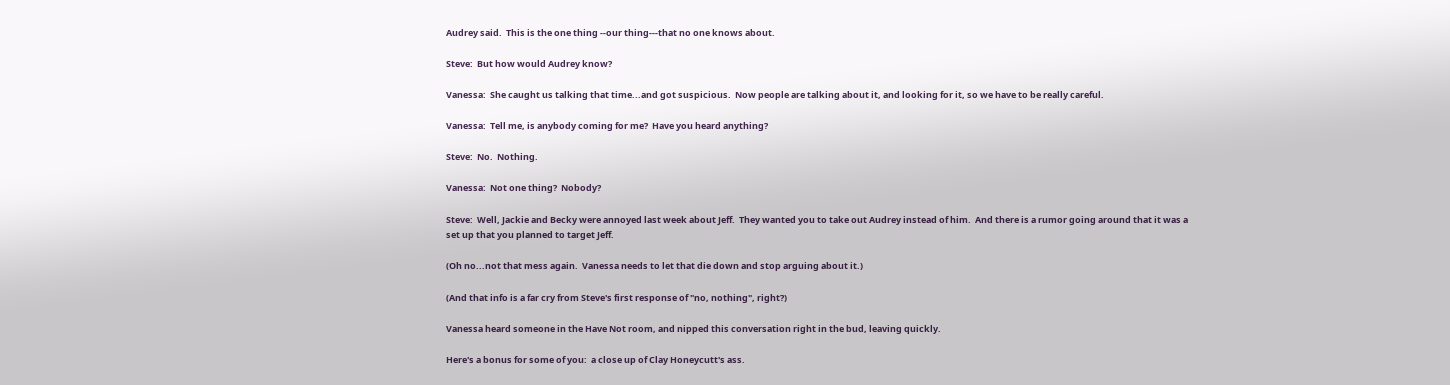Audrey said.  This is the one thing --our thing---that no one knows about.

Steve:  But how would Audrey know?

Vanessa:  She caught us talking that time...and got suspicious.  Now people are talking about it, and looking for it, so we have to be really careful.

Vanessa:  Tell me, is anybody coming for me?  Have you heard anything?

Steve:  No.  Nothing.

Vanessa:  Not one thing?  Nobody?

Steve:  Well, Jackie and Becky were annoyed last week about Jeff.  They wanted you to take out Audrey instead of him.  And there is a rumor going around that it was a set up that you planned to target Jeff.

(Oh no...not that mess again.  Vanessa needs to let that die down and stop arguing about it.)

(And that info is a far cry from Steve's first response of "no, nothing", right?)

Vanessa heard someone in the Have Not room, and nipped this conversation right in the bud, leaving quickly.

Here's a bonus for some of you:  a close up of Clay Honeycutt's ass.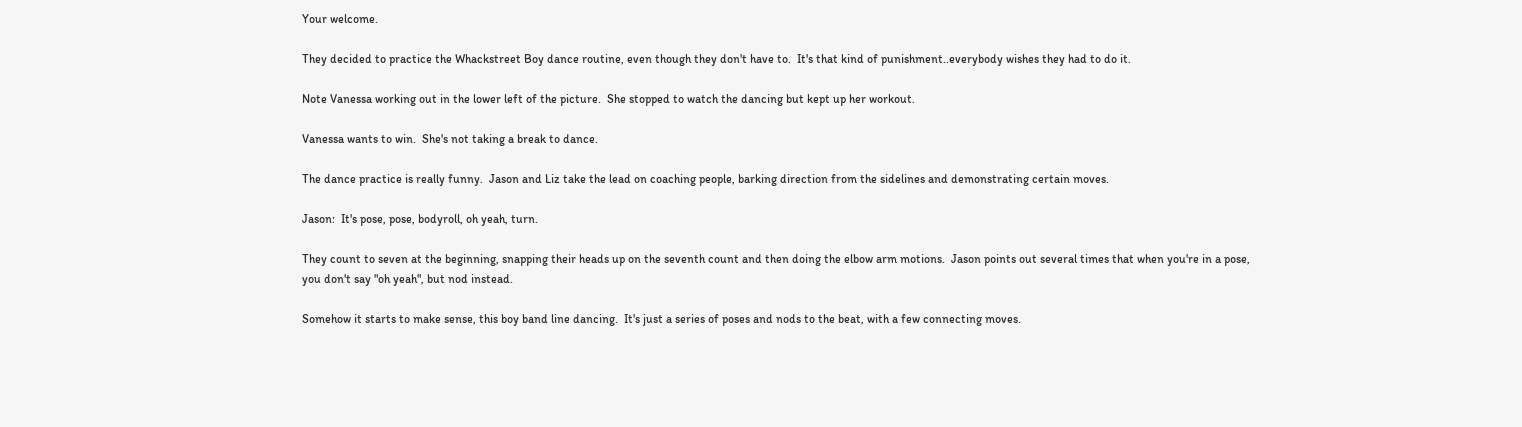Your welcome.

They decided to practice the Whackstreet Boy dance routine, even though they don't have to.  It's that kind of punishment..everybody wishes they had to do it.

Note Vanessa working out in the lower left of the picture.  She stopped to watch the dancing but kept up her workout.

Vanessa wants to win.  She's not taking a break to dance.

The dance practice is really funny.  Jason and Liz take the lead on coaching people, barking direction from the sidelines and demonstrating certain moves.

Jason:  It's pose, pose, bodyroll, oh yeah, turn.

They count to seven at the beginning, snapping their heads up on the seventh count and then doing the elbow arm motions.  Jason points out several times that when you're in a pose, you don't say "oh yeah", but nod instead.

Somehow it starts to make sense, this boy band line dancing.  It's just a series of poses and nods to the beat, with a few connecting moves.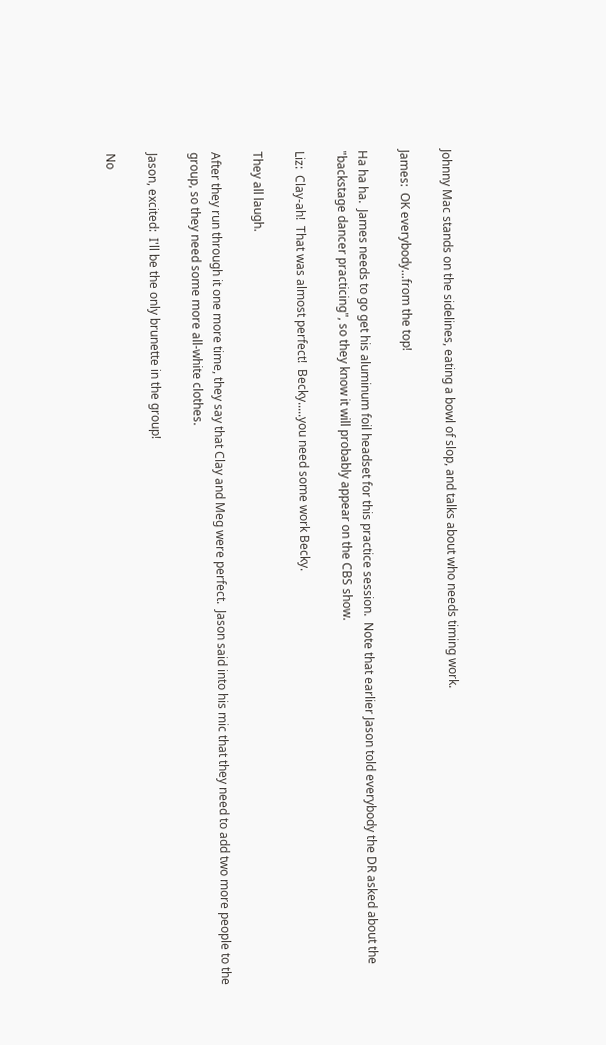Johnny Mac stands on the sidelines, eating a bowl of slop, and talks about who needs timing work.

James:  OK everybody...from the top!

Ha ha ha.  James needs to go get his aluminum foil headset for this practice session.  Note that earlier Jason told everybody the DR asked about the "backstage dancer practicing", so they know it will probably appear on the CBS show.

Liz:  Clay-ah!  That was almost perfect!  Becky.....you need some work Becky.

They all laugh.

After they run through it one more time, they say that Clay and Meg were perfect.  Jason said into his mic that they need to add two more people to the group, so they need some more all-white clothes.

Jason, excited:  I'll be the only brunette in the group!

No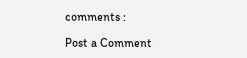comments :

Post a Comment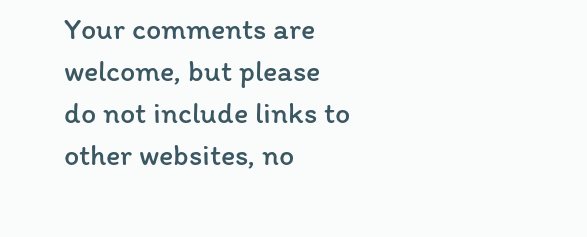Your comments are welcome, but please do not include links to other websites, no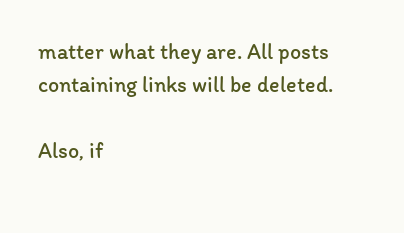matter what they are. All posts containing links will be deleted.

Also, if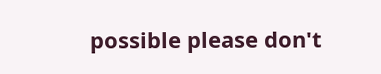possible please don't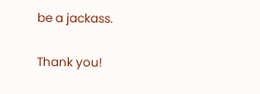be a jackass.

Thank you!